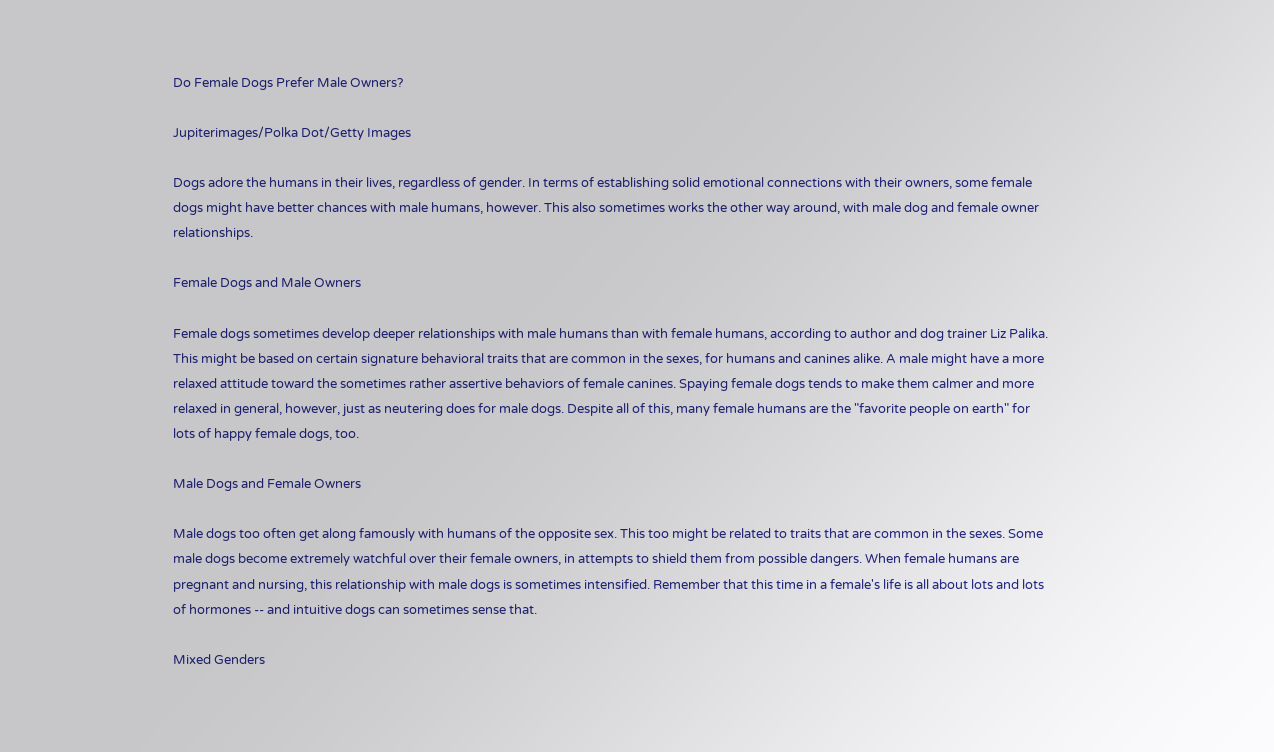Do Female Dogs Prefer Male Owners?

Jupiterimages/Polka Dot/Getty Images

Dogs adore the humans in their lives, regardless of gender. In terms of establishing solid emotional connections with their owners, some female dogs might have better chances with male humans, however. This also sometimes works the other way around, with male dog and female owner relationships.

Female Dogs and Male Owners

Female dogs sometimes develop deeper relationships with male humans than with female humans, according to author and dog trainer Liz Palika. This might be based on certain signature behavioral traits that are common in the sexes, for humans and canines alike. A male might have a more relaxed attitude toward the sometimes rather assertive behaviors of female canines. Spaying female dogs tends to make them calmer and more relaxed in general, however, just as neutering does for male dogs. Despite all of this, many female humans are the "favorite people on earth" for lots of happy female dogs, too.

Male Dogs and Female Owners

Male dogs too often get along famously with humans of the opposite sex. This too might be related to traits that are common in the sexes. Some male dogs become extremely watchful over their female owners, in attempts to shield them from possible dangers. When female humans are pregnant and nursing, this relationship with male dogs is sometimes intensified. Remember that this time in a female's life is all about lots and lots of hormones -- and intuitive dogs can sometimes sense that.

Mixed Genders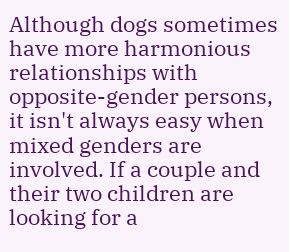Although dogs sometimes have more harmonious relationships with opposite-gender persons, it isn't always easy when mixed genders are involved. If a couple and their two children are looking for a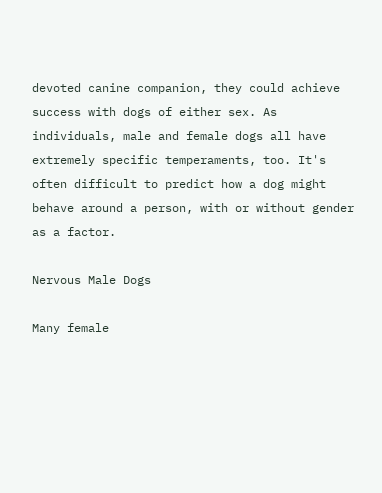devoted canine companion, they could achieve success with dogs of either sex. As individuals, male and female dogs all have extremely specific temperaments, too. It's often difficult to predict how a dog might behave around a person, with or without gender as a factor.

Nervous Male Dogs

Many female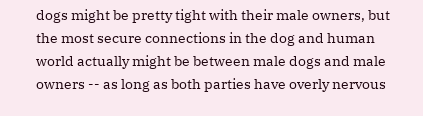dogs might be pretty tight with their male owners, but the most secure connections in the dog and human world actually might be between male dogs and male owners -- as long as both parties have overly nervous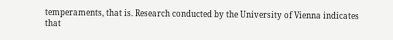temperaments, that is. Research conducted by the University of Vienna indicates that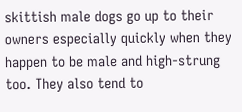skittish male dogs go up to their owners especially quickly when they happen to be male and high-strung too. They also tend to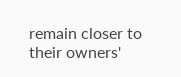remain closer to their owners'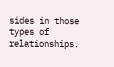sides in those types of relationships.